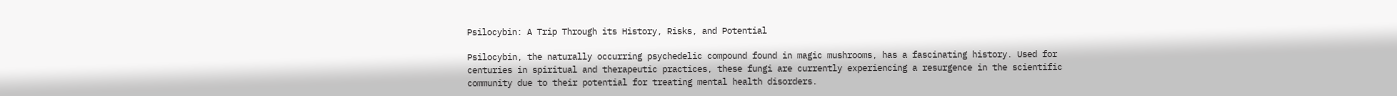Psilocybin: A Trip Through its History, Risks, and Potential

Psilocybin, the naturally occurring psychedelic compound found in magic mushrooms, has a fascinating history. Used for centuries in spiritual and therapeutic practices, these fungi are currently experiencing a resurgence in the scientific community due to their potential for treating mental health disorders.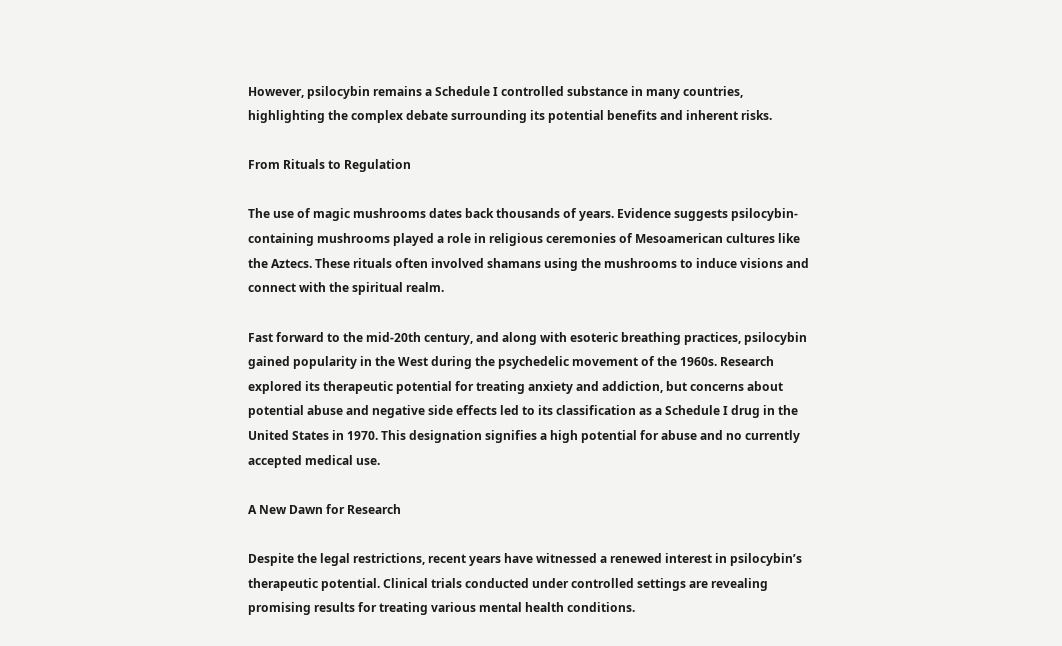However, psilocybin remains a Schedule I controlled substance in many countries, highlighting the complex debate surrounding its potential benefits and inherent risks.

From Rituals to Regulation

The use of magic mushrooms dates back thousands of years. Evidence suggests psilocybin-containing mushrooms played a role in religious ceremonies of Mesoamerican cultures like the Aztecs. These rituals often involved shamans using the mushrooms to induce visions and connect with the spiritual realm.

Fast forward to the mid-20th century, and along with esoteric breathing practices, psilocybin gained popularity in the West during the psychedelic movement of the 1960s. Research explored its therapeutic potential for treating anxiety and addiction, but concerns about potential abuse and negative side effects led to its classification as a Schedule I drug in the United States in 1970. This designation signifies a high potential for abuse and no currently accepted medical use.

A New Dawn for Research

Despite the legal restrictions, recent years have witnessed a renewed interest in psilocybin’s therapeutic potential. Clinical trials conducted under controlled settings are revealing promising results for treating various mental health conditions.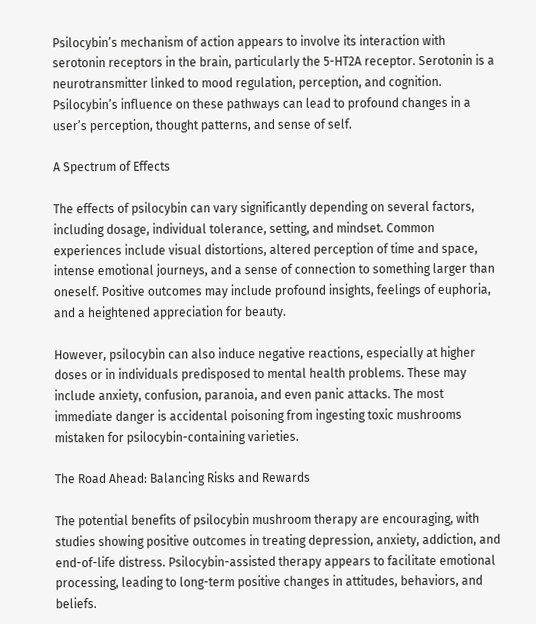Psilocybin’s mechanism of action appears to involve its interaction with serotonin receptors in the brain, particularly the 5-HT2A receptor. Serotonin is a neurotransmitter linked to mood regulation, perception, and cognition. Psilocybin’s influence on these pathways can lead to profound changes in a user’s perception, thought patterns, and sense of self.

A Spectrum of Effects

The effects of psilocybin can vary significantly depending on several factors, including dosage, individual tolerance, setting, and mindset. Common experiences include visual distortions, altered perception of time and space, intense emotional journeys, and a sense of connection to something larger than oneself. Positive outcomes may include profound insights, feelings of euphoria, and a heightened appreciation for beauty.

However, psilocybin can also induce negative reactions, especially at higher doses or in individuals predisposed to mental health problems. These may include anxiety, confusion, paranoia, and even panic attacks. The most immediate danger is accidental poisoning from ingesting toxic mushrooms mistaken for psilocybin-containing varieties.

The Road Ahead: Balancing Risks and Rewards

The potential benefits of psilocybin mushroom therapy are encouraging, with studies showing positive outcomes in treating depression, anxiety, addiction, and end-of-life distress. Psilocybin-assisted therapy appears to facilitate emotional processing, leading to long-term positive changes in attitudes, behaviors, and beliefs.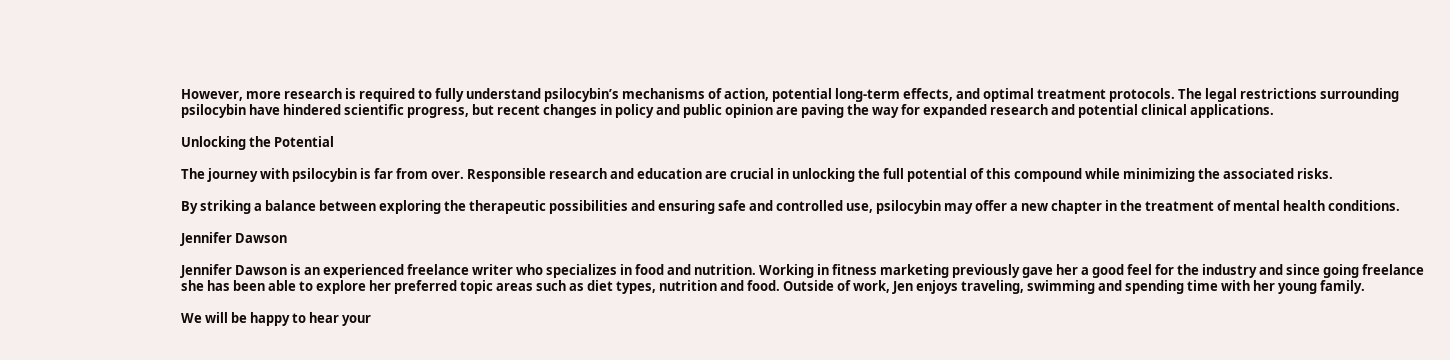However, more research is required to fully understand psilocybin’s mechanisms of action, potential long-term effects, and optimal treatment protocols. The legal restrictions surrounding psilocybin have hindered scientific progress, but recent changes in policy and public opinion are paving the way for expanded research and potential clinical applications.

Unlocking the Potential

The journey with psilocybin is far from over. Responsible research and education are crucial in unlocking the full potential of this compound while minimizing the associated risks.

By striking a balance between exploring the therapeutic possibilities and ensuring safe and controlled use, psilocybin may offer a new chapter in the treatment of mental health conditions.

Jennifer Dawson

Jennifer Dawson is an experienced freelance writer who specializes in food and nutrition. Working in fitness marketing previously gave her a good feel for the industry and since going freelance she has been able to explore her preferred topic areas such as diet types, nutrition and food. Outside of work, Jen enjoys traveling, swimming and spending time with her young family.

We will be happy to hear your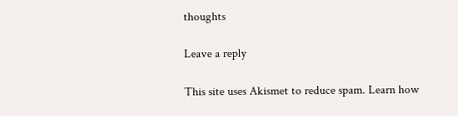thoughts

Leave a reply

This site uses Akismet to reduce spam. Learn how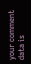your comment data is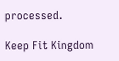processed.

Keep Fit Kingdom